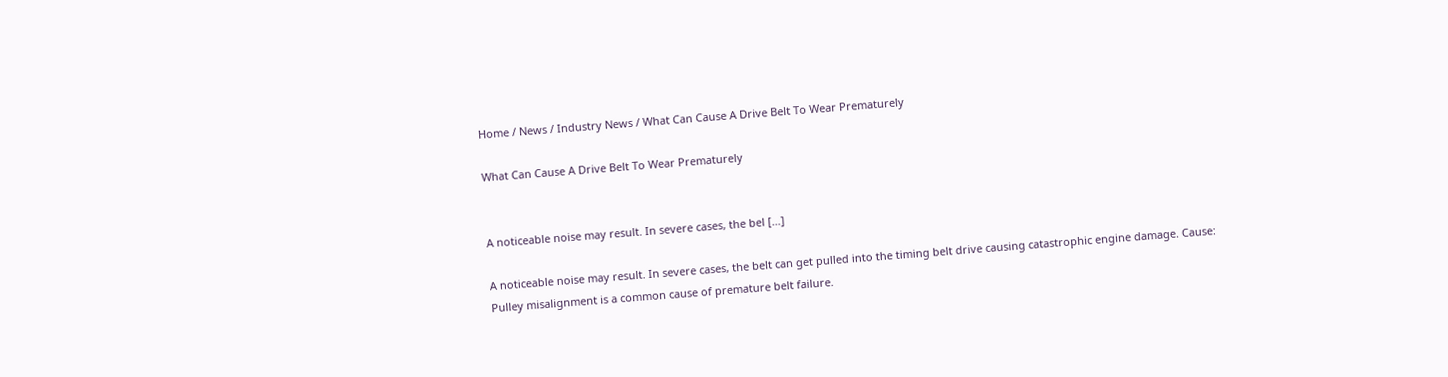Home / News / Industry News / What Can Cause A Drive Belt To Wear Prematurely

What Can Cause A Drive Belt To Wear Prematurely


A noticeable noise may result. In severe cases, the bel […]

A noticeable noise may result. In severe cases, the belt can get pulled into the timing belt drive causing catastrophic engine damage. Cause: Pulley misalignment is a common cause of premature belt failure.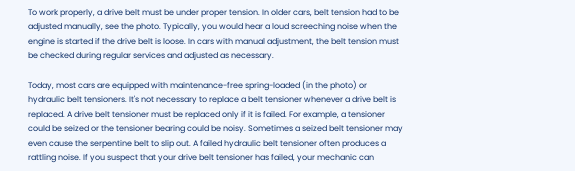To work properly, a drive belt must be under proper tension. In older cars, belt tension had to be adjusted manually, see the photo. Typically, you would hear a loud screeching noise when the engine is started if the drive belt is loose. In cars with manual adjustment, the belt tension must be checked during regular services and adjusted as necessary.

Today, most cars are equipped with maintenance-free spring-loaded (in the photo) or hydraulic belt tensioners. It's not necessary to replace a belt tensioner whenever a drive belt is replaced. A drive belt tensioner must be replaced only if it is failed. For example, a tensioner could be seized or the tensioner bearing could be noisy. Sometimes a seized belt tensioner may even cause the serpentine belt to slip out. A failed hydraulic belt tensioner often produces a rattling noise. If you suspect that your drive belt tensioner has failed, your mechanic can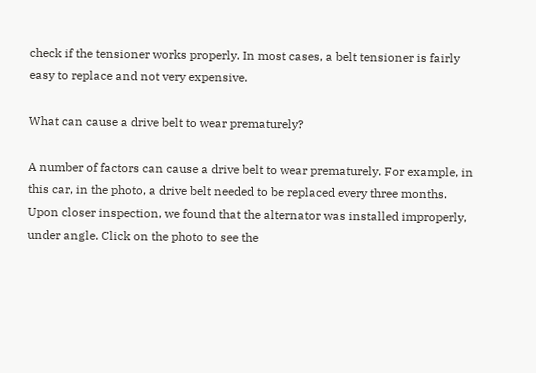check if the tensioner works properly. In most cases, a belt tensioner is fairly easy to replace and not very expensive.

What can cause a drive belt to wear prematurely?

A number of factors can cause a drive belt to wear prematurely. For example, in this car, in the photo, a drive belt needed to be replaced every three months. Upon closer inspection, we found that the alternator was installed improperly, under angle. Click on the photo to see the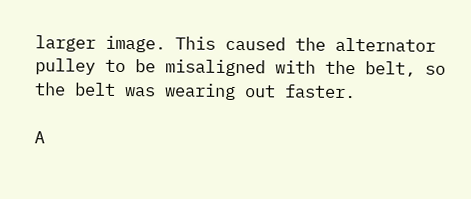larger image. This caused the alternator pulley to be misaligned with the belt, so the belt was wearing out faster.

A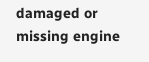damaged or missing engine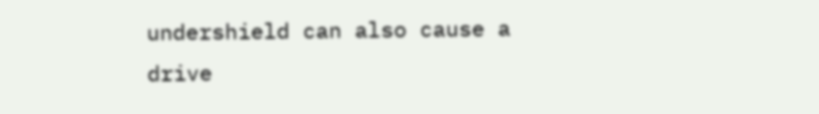undershield can also cause a drive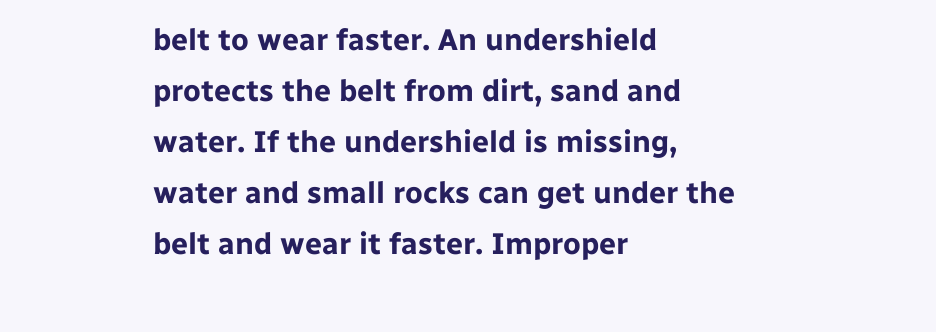belt to wear faster. An undershield protects the belt from dirt, sand and water. If the undershield is missing, water and small rocks can get under the belt and wear it faster. Improper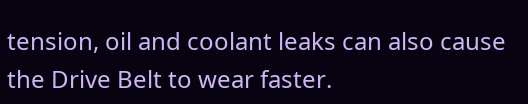tension, oil and coolant leaks can also cause the Drive Belt to wear faster.